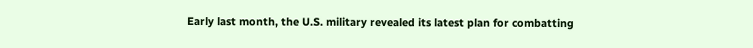Early last month, the U.S. military revealed its latest plan for combatting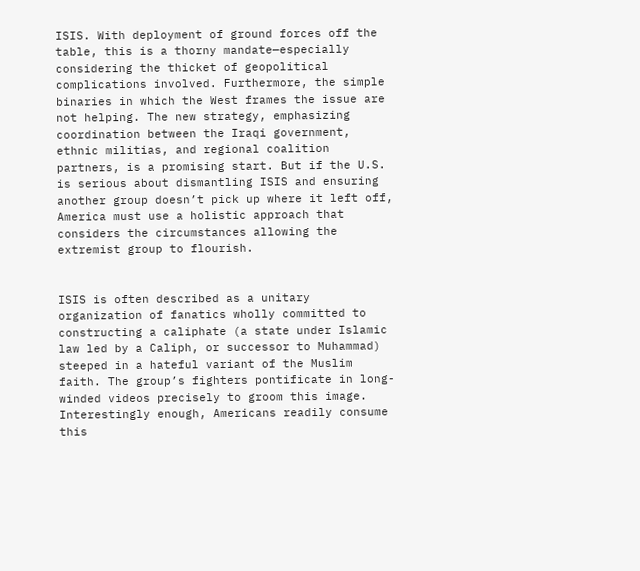ISIS. With deployment of ground forces off the table, this is a thorny mandate—especially considering the thicket of geopolitical complications involved. Furthermore, the simple binaries in which the West frames the issue are not helping. The new strategy, emphasizing coordination between the Iraqi government, ethnic militias, and regional coalition partners, is a promising start. But if the U.S. is serious about dismantling ISIS and ensuring another group doesn’t pick up where it left off, America must use a holistic approach that considers the circumstances allowing the extremist group to flourish.


ISIS is often described as a unitary organization of fanatics wholly committed to constructing a caliphate (a state under Islamic law led by a Caliph, or successor to Muhammad) steeped in a hateful variant of the Muslim faith. The group’s fighters pontificate in long-winded videos precisely to groom this image. Interestingly enough, Americans readily consume this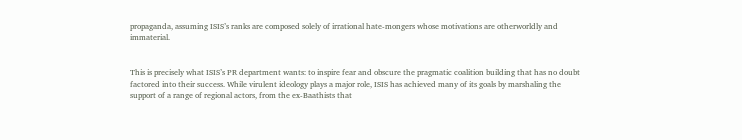propaganda, assuming ISIS’s ranks are composed solely of irrational hate-mongers whose motivations are otherworldly and immaterial.


This is precisely what ISIS’s PR department wants: to inspire fear and obscure the pragmatic coalition building that has no doubt factored into their success. While virulent ideology plays a major role, ISIS has achieved many of its goals by marshaling the support of a range of regional actors, from the ex-Baathists that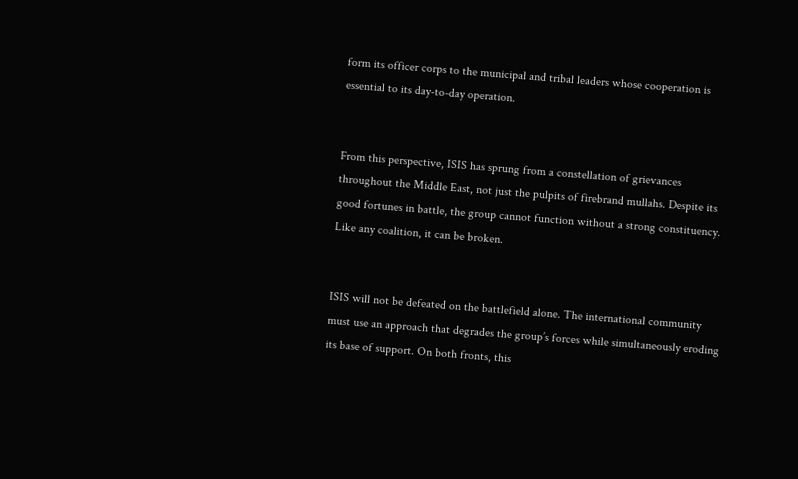form its officer corps to the municipal and tribal leaders whose cooperation is essential to its day-to-day operation.


From this perspective, ISIS has sprung from a constellation of grievances throughout the Middle East, not just the pulpits of firebrand mullahs. Despite its good fortunes in battle, the group cannot function without a strong constituency. Like any coalition, it can be broken.


ISIS will not be defeated on the battlefield alone. The international community must use an approach that degrades the group’s forces while simultaneously eroding its base of support. On both fronts, this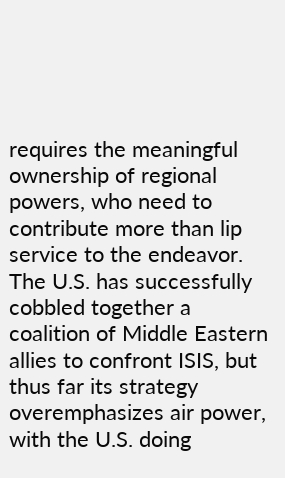requires the meaningful ownership of regional powers, who need to contribute more than lip service to the endeavor. The U.S. has successfully cobbled together a coalition of Middle Eastern allies to confront ISIS, but thus far its strategy overemphasizes air power, with the U.S. doing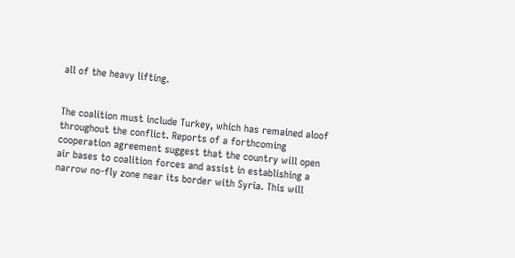all of the heavy lifting.


The coalition must include Turkey, which has remained aloof throughout the conflict. Reports of a forthcoming cooperation agreement suggest that the country will open air bases to coalition forces and assist in establishing a narrow no-fly zone near its border with Syria. This will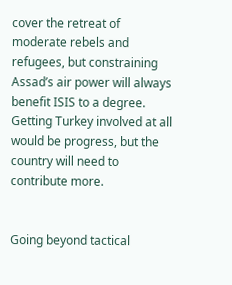cover the retreat of moderate rebels and refugees, but constraining Assad’s air power will always benefit ISIS to a degree. Getting Turkey involved at all would be progress, but the country will need to contribute more.


Going beyond tactical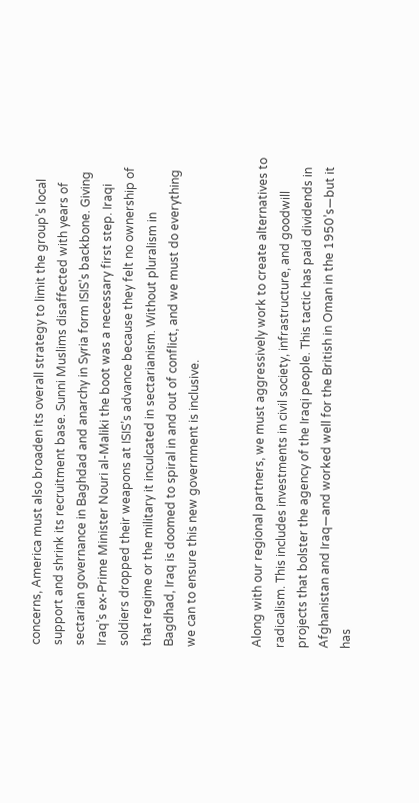concerns, America must also broaden its overall strategy to limit the group’s local support and shrink its recruitment base. Sunni Muslims disaffected with years of sectarian governance in Baghdad and anarchy in Syria form ISIS’s backbone. Giving Iraq’s ex-Prime Minister Nouri al-Maliki the boot was a necessary first step. Iraqi soldiers dropped their weapons at ISIS’s advance because they felt no ownership of that regime or the military it inculcated in sectarianism. Without pluralism in Bagdhad, Iraq is doomed to spiral in and out of conflict, and we must do everything we can to ensure this new government is inclusive.


Along with our regional partners, we must aggressively work to create alternatives to radicalism. This includes investments in civil society, infrastructure, and goodwill projects that bolster the agency of the Iraqi people. This tactic has paid dividends in Afghanistan and Iraq—and worked well for the British in Oman in the 1950’s—but it has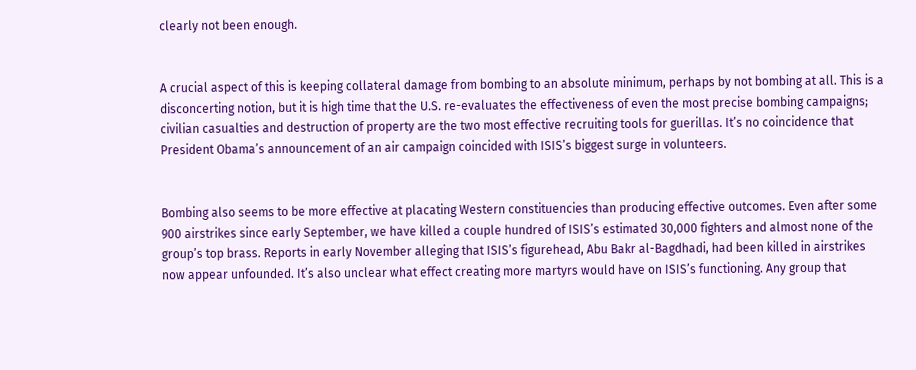clearly not been enough.


A crucial aspect of this is keeping collateral damage from bombing to an absolute minimum, perhaps by not bombing at all. This is a disconcerting notion, but it is high time that the U.S. re-evaluates the effectiveness of even the most precise bombing campaigns; civilian casualties and destruction of property are the two most effective recruiting tools for guerillas. It’s no coincidence that President Obama’s announcement of an air campaign coincided with ISIS’s biggest surge in volunteers.


Bombing also seems to be more effective at placating Western constituencies than producing effective outcomes. Even after some 900 airstrikes since early September, we have killed a couple hundred of ISIS’s estimated 30,000 fighters and almost none of the group’s top brass. Reports in early November alleging that ISIS’s figurehead, Abu Bakr al-Bagdhadi, had been killed in airstrikes now appear unfounded. It’s also unclear what effect creating more martyrs would have on ISIS’s functioning. Any group that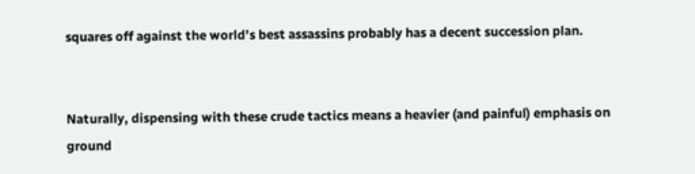squares off against the world’s best assassins probably has a decent succession plan.


Naturally, dispensing with these crude tactics means a heavier (and painful) emphasis on ground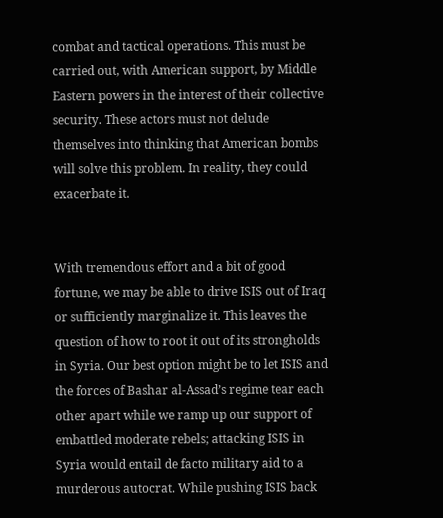combat and tactical operations. This must be carried out, with American support, by Middle Eastern powers in the interest of their collective security. These actors must not delude themselves into thinking that American bombs will solve this problem. In reality, they could exacerbate it.


With tremendous effort and a bit of good fortune, we may be able to drive ISIS out of Iraq or sufficiently marginalize it. This leaves the question of how to root it out of its strongholds in Syria. Our best option might be to let ISIS and the forces of Bashar al-Assad’s regime tear each other apart while we ramp up our support of embattled moderate rebels; attacking ISIS in Syria would entail de facto military aid to a murderous autocrat. While pushing ISIS back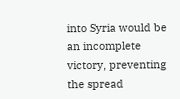into Syria would be an incomplete victory, preventing the spread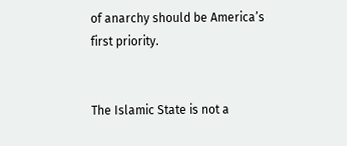of anarchy should be America’s first priority.


The Islamic State is not a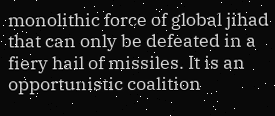monolithic force of global jihad that can only be defeated in a fiery hail of missiles. It is an opportunistic coalition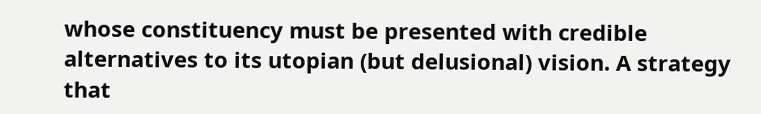whose constituency must be presented with credible alternatives to its utopian (but delusional) vision. A strategy that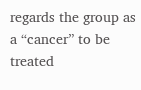regards the group as a “cancer” to be treated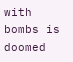with bombs is doomed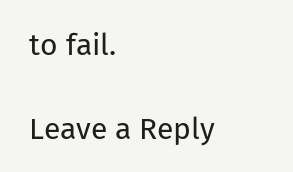to fail.

Leave a Reply